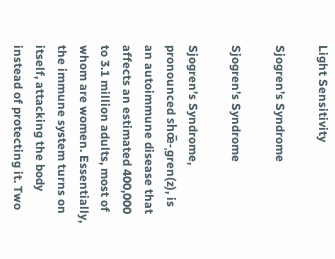Light Sensitivity

Sjogren’s Syndrome

Sjogren’s Syndrome

Sjogren’s Syndrome, pronounced shœ̅-ˌgren(z), is an autoimmune disease that affects an estimated 400,000 to 3.1 million adults, most of whom are women. Essentially, the immune system turns on itself, attacking the body instead of protecting it. Two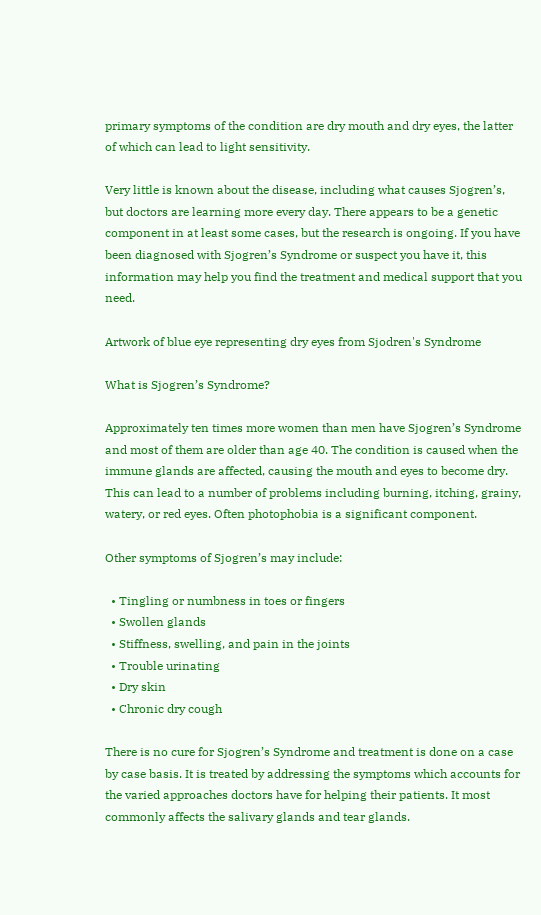primary symptoms of the condition are dry mouth and dry eyes, the latter of which can lead to light sensitivity.

Very little is known about the disease, including what causes Sjogren’s, but doctors are learning more every day. There appears to be a genetic component in at least some cases, but the research is ongoing. If you have been diagnosed with Sjogren’s Syndrome or suspect you have it, this information may help you find the treatment and medical support that you need.

Artwork of blue eye representing dry eyes from Sjodren's Syndrome

What is Sjogren’s Syndrome?

Approximately ten times more women than men have Sjogren’s Syndrome and most of them are older than age 40. The condition is caused when the immune glands are affected, causing the mouth and eyes to become dry. This can lead to a number of problems including burning, itching, grainy, watery, or red eyes. Often photophobia is a significant component.

Other symptoms of Sjogren’s may include:

  • Tingling or numbness in toes or fingers
  • Swollen glands
  • Stiffness, swelling, and pain in the joints
  • Trouble urinating
  • Dry skin
  • Chronic dry cough

There is no cure for Sjogren’s Syndrome and treatment is done on a case by case basis. It is treated by addressing the symptoms which accounts for the varied approaches doctors have for helping their patients. It most commonly affects the salivary glands and tear glands.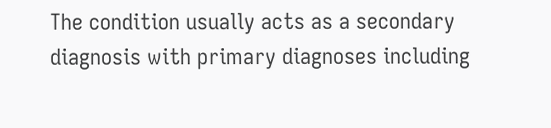The condition usually acts as a secondary diagnosis with primary diagnoses including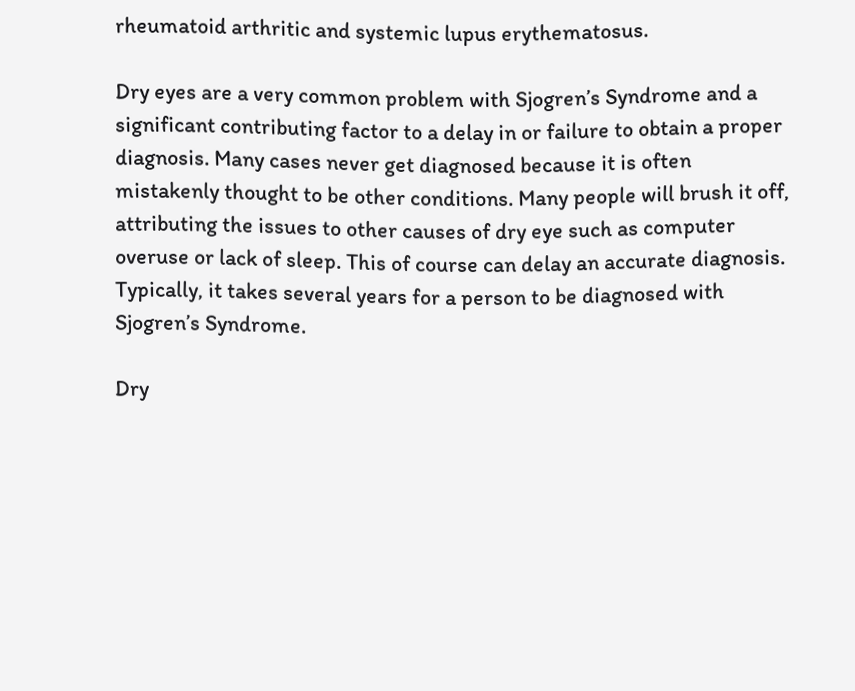rheumatoid arthritic and systemic lupus erythematosus.

Dry eyes are a very common problem with Sjogren’s Syndrome and a significant contributing factor to a delay in or failure to obtain a proper diagnosis. Many cases never get diagnosed because it is often mistakenly thought to be other conditions. Many people will brush it off, attributing the issues to other causes of dry eye such as computer overuse or lack of sleep. This of course can delay an accurate diagnosis. Typically, it takes several years for a person to be diagnosed with Sjogren’s Syndrome.

Dry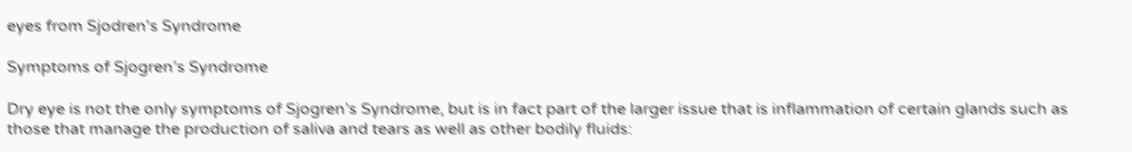eyes from Sjodren's Syndrome

Symptoms of Sjogren’s Syndrome

Dry eye is not the only symptoms of Sjogren’s Syndrome, but is in fact part of the larger issue that is inflammation of certain glands such as those that manage the production of saliva and tears as well as other bodily fluids: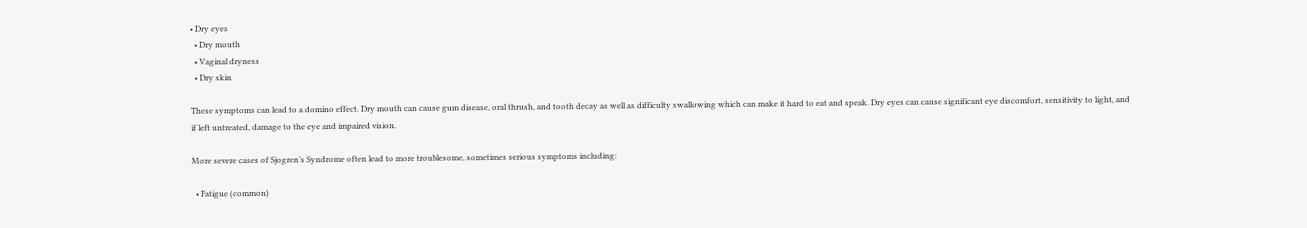• Dry eyes
  • Dry mouth
  • Vaginal dryness
  • Dry skin

These symptoms can lead to a domino effect. Dry mouth can cause gum disease, oral thrush, and tooth decay as well as difficulty swallowing which can make it hard to eat and speak. Dry eyes can cause significant eye discomfort, sensitivity to light, and if left untreated, damage to the eye and impaired vision.

More severe cases of Sjogren’s Syndrome often lead to more troublesome, sometimes serious symptoms including:

  • Fatigue (common)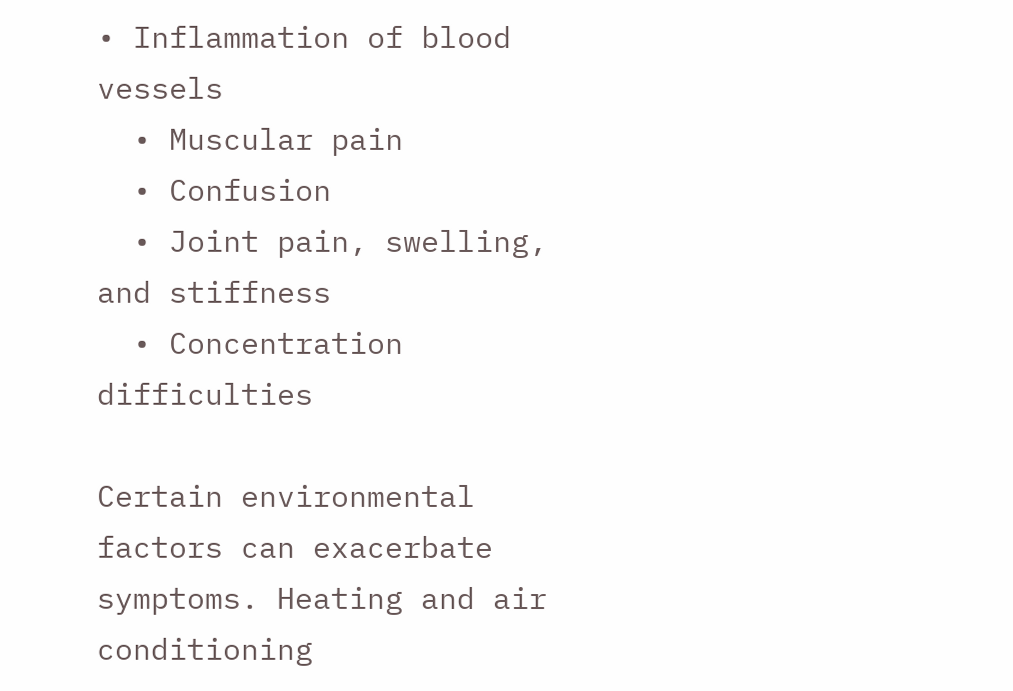• Inflammation of blood vessels
  • Muscular pain
  • Confusion
  • Joint pain, swelling, and stiffness
  • Concentration difficulties

Certain environmental factors can exacerbate symptoms. Heating and air conditioning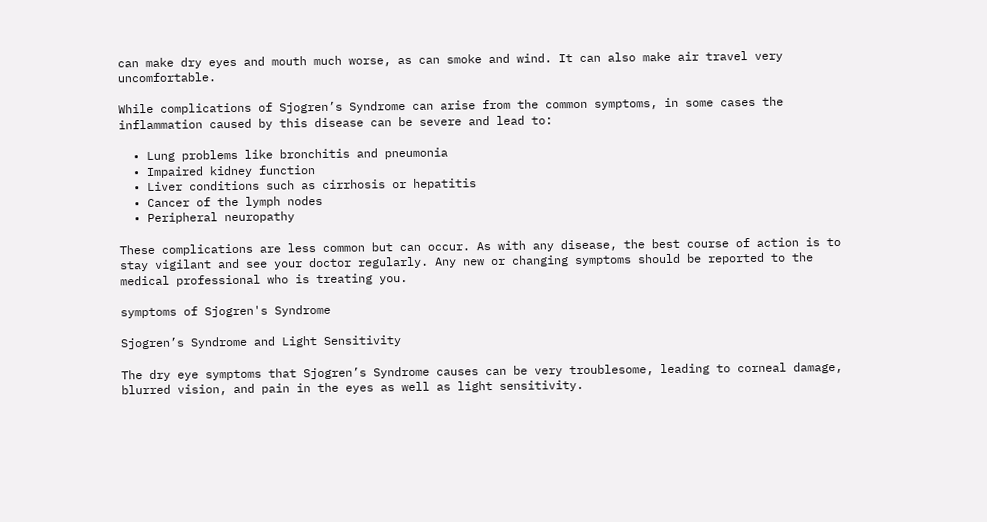can make dry eyes and mouth much worse, as can smoke and wind. It can also make air travel very uncomfortable.

While complications of Sjogren’s Syndrome can arise from the common symptoms, in some cases the inflammation caused by this disease can be severe and lead to:

  • Lung problems like bronchitis and pneumonia
  • Impaired kidney function
  • Liver conditions such as cirrhosis or hepatitis
  • Cancer of the lymph nodes
  • Peripheral neuropathy

These complications are less common but can occur. As with any disease, the best course of action is to stay vigilant and see your doctor regularly. Any new or changing symptoms should be reported to the medical professional who is treating you.

symptoms of Sjogren's Syndrome

Sjogren’s Syndrome and Light Sensitivity

The dry eye symptoms that Sjogren’s Syndrome causes can be very troublesome, leading to corneal damage, blurred vision, and pain in the eyes as well as light sensitivity.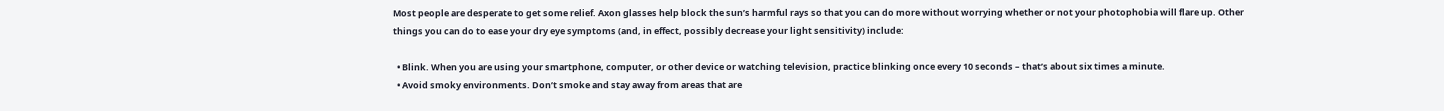Most people are desperate to get some relief. Axon glasses help block the sun’s harmful rays so that you can do more without worrying whether or not your photophobia will flare up. Other things you can do to ease your dry eye symptoms (and, in effect, possibly decrease your light sensitivity) include:

  • Blink. When you are using your smartphone, computer, or other device or watching television, practice blinking once every 10 seconds – that’s about six times a minute.
  • Avoid smoky environments. Don’t smoke and stay away from areas that are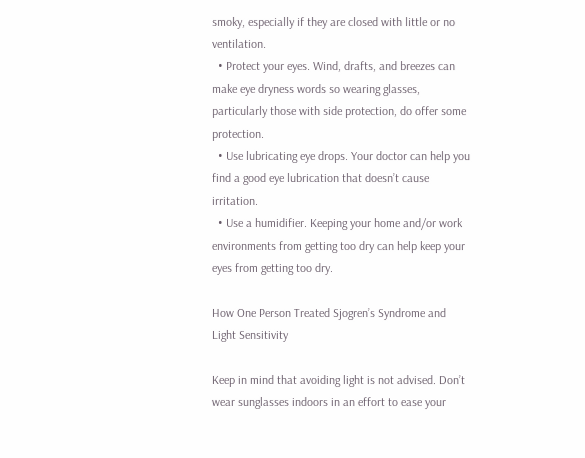smoky, especially if they are closed with little or no ventilation.
  • Protect your eyes. Wind, drafts, and breezes can make eye dryness words so wearing glasses, particularly those with side protection, do offer some protection.
  • Use lubricating eye drops. Your doctor can help you find a good eye lubrication that doesn’t cause irritation.
  • Use a humidifier. Keeping your home and/or work environments from getting too dry can help keep your eyes from getting too dry.

How One Person Treated Sjogren’s Syndrome and Light Sensitivity

Keep in mind that avoiding light is not advised. Don’t wear sunglasses indoors in an effort to ease your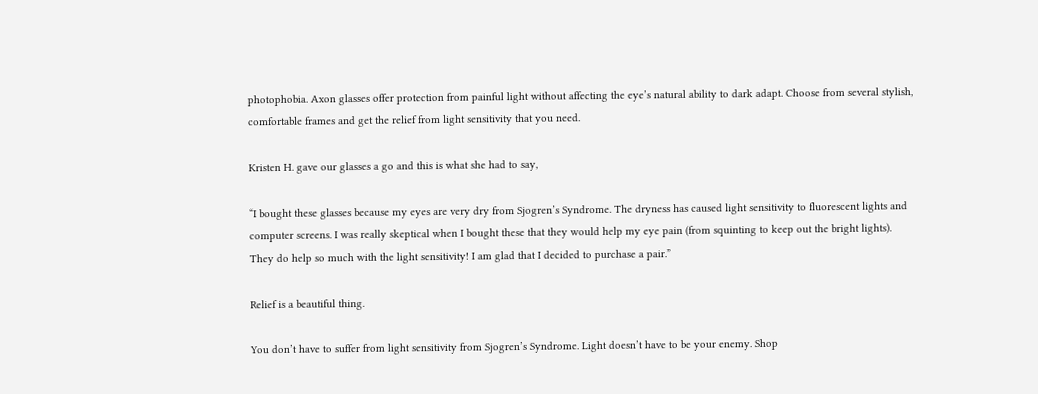photophobia. Axon glasses offer protection from painful light without affecting the eye’s natural ability to dark adapt. Choose from several stylish, comfortable frames and get the relief from light sensitivity that you need.

Kristen H. gave our glasses a go and this is what she had to say,

“I bought these glasses because my eyes are very dry from Sjogren’s Syndrome. The dryness has caused light sensitivity to fluorescent lights and computer screens. I was really skeptical when I bought these that they would help my eye pain (from squinting to keep out the bright lights). They do help so much with the light sensitivity! I am glad that I decided to purchase a pair.”

Relief is a beautiful thing.

You don’t have to suffer from light sensitivity from Sjogren’s Syndrome. Light doesn’t have to be your enemy. Shop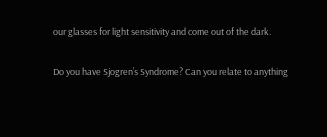our glasses for light sensitivity and come out of the dark.

Do you have Sjogren’s Syndrome? Can you relate to anything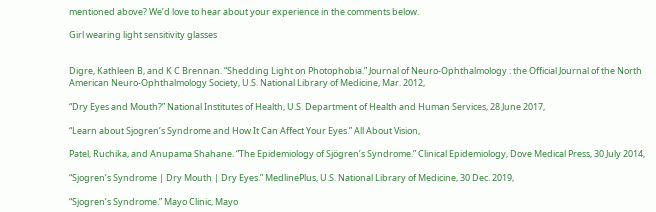mentioned above? We’d love to hear about your experience in the comments below.

Girl wearing light sensitivity glasses


Digre, Kathleen B, and K C Brennan. “Shedding Light on Photophobia.” Journal of Neuro-Ophthalmology : the Official Journal of the North American Neuro-Ophthalmology Society, U.S. National Library of Medicine, Mar. 2012,

“Dry Eyes and Mouth?” National Institutes of Health, U.S. Department of Health and Human Services, 28 June 2017,

“Learn about Sjogren’s Syndrome and How It Can Affect Your Eyes.” All About Vision,

Patel, Ruchika, and Anupama Shahane. “The Epidemiology of Sjögren’s Syndrome.” Clinical Epidemiology, Dove Medical Press, 30 July 2014,

“Sjogren’s Syndrome | Dry Mouth | Dry Eyes.” MedlinePlus, U.S. National Library of Medicine, 30 Dec. 2019,

“Sjogren’s Syndrome.” Mayo Clinic, Mayo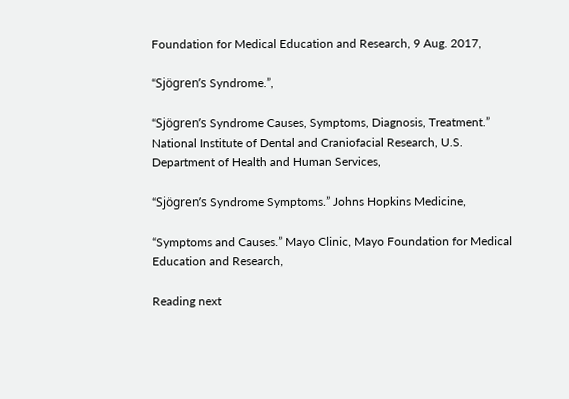Foundation for Medical Education and Research, 9 Aug. 2017,

“Sjögren’s Syndrome.”,

“Sjögren’s Syndrome Causes, Symptoms, Diagnosis, Treatment.” National Institute of Dental and Craniofacial Research, U.S. Department of Health and Human Services,

“Sjögren’s Syndrome Symptoms.” Johns Hopkins Medicine,

“Symptoms and Causes.” Mayo Clinic, Mayo Foundation for Medical Education and Research,

Reading next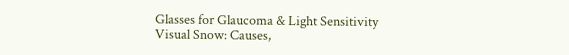Glasses for Glaucoma & Light Sensitivity
Visual Snow: Causes,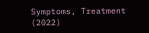Symptoms, Treatment (2022)